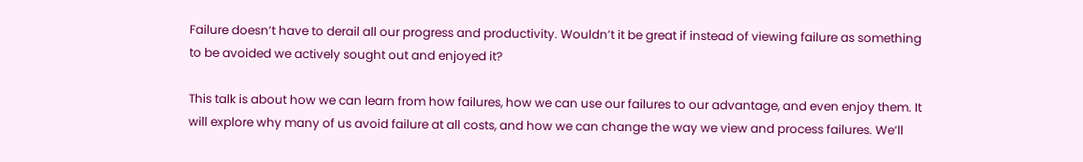Failure doesn’t have to derail all our progress and productivity. Wouldn’t it be great if instead of viewing failure as something to be avoided we actively sought out and enjoyed it?

This talk is about how we can learn from how failures, how we can use our failures to our advantage, and even enjoy them. It will explore why many of us avoid failure at all costs, and how we can change the way we view and process failures. We’ll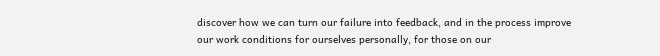discover how we can turn our failure into feedback, and in the process improve our work conditions for ourselves personally, for those on our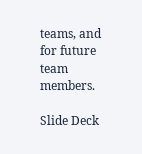teams, and for future team members.

Slide Deck